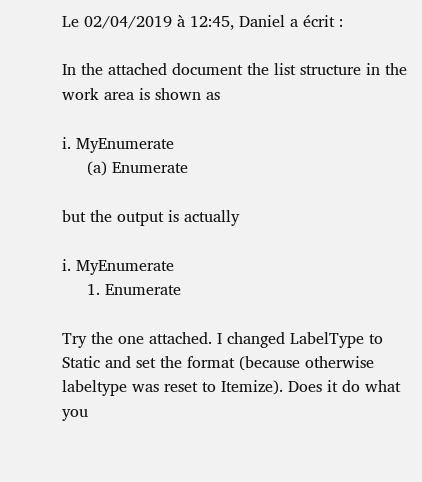Le 02/04/2019 à 12:45, Daniel a écrit :

In the attached document the list structure in the work area is shown as

i. MyEnumerate
     (a) Enumerate

but the output is actually

i. MyEnumerate
     1. Enumerate

Try the one attached. I changed LabelType to Static and set the format (because otherwise labeltype was reset to Itemize). Does it do what you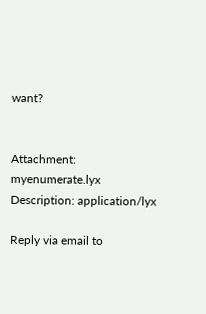want?


Attachment: myenumerate.lyx
Description: application/lyx

Reply via email to